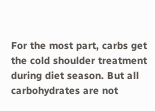For the most part, carbs get the cold shoulder treatment during diet season. But all carbohydrates are not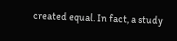created equal. In fact, a study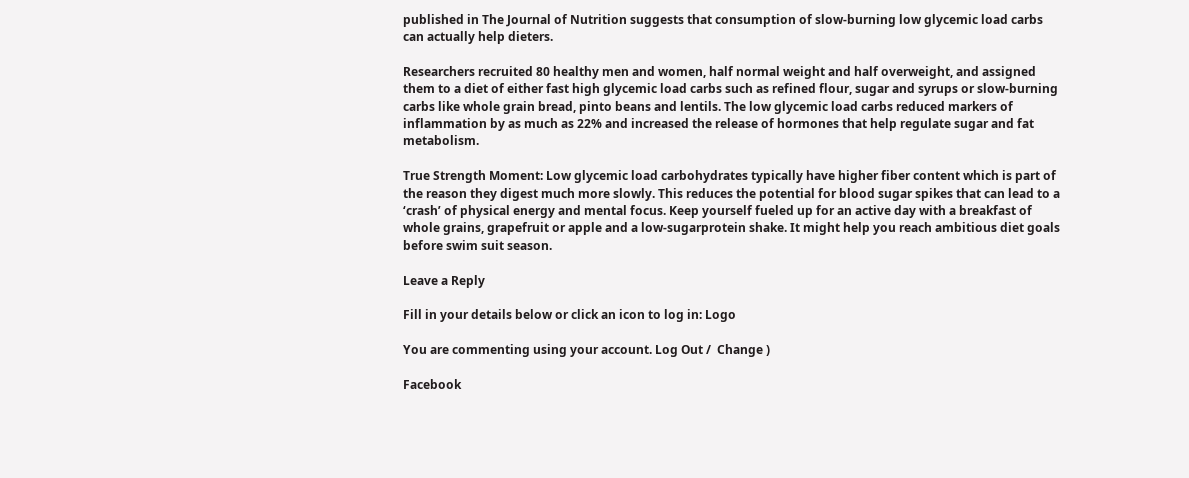published in The Journal of Nutrition suggests that consumption of slow-burning low glycemic load carbs can actually help dieters.

Researchers recruited 80 healthy men and women, half normal weight and half overweight, and assigned them to a diet of either fast high glycemic load carbs such as refined flour, sugar and syrups or slow-burning carbs like whole grain bread, pinto beans and lentils. The low glycemic load carbs reduced markers of inflammation by as much as 22% and increased the release of hormones that help regulate sugar and fat metabolism.

True Strength Moment: Low glycemic load carbohydrates typically have higher fiber content which is part of the reason they digest much more slowly. This reduces the potential for blood sugar spikes that can lead to a ‘crash’ of physical energy and mental focus. Keep yourself fueled up for an active day with a breakfast of whole grains, grapefruit or apple and a low-sugarprotein shake. It might help you reach ambitious diet goals before swim suit season.

Leave a Reply

Fill in your details below or click an icon to log in: Logo

You are commenting using your account. Log Out /  Change )

Facebook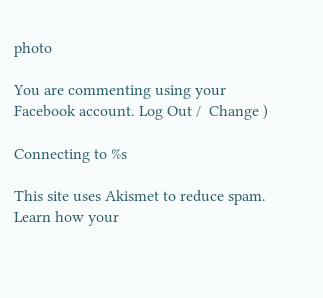photo

You are commenting using your Facebook account. Log Out /  Change )

Connecting to %s

This site uses Akismet to reduce spam. Learn how your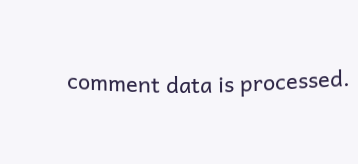comment data is processed.